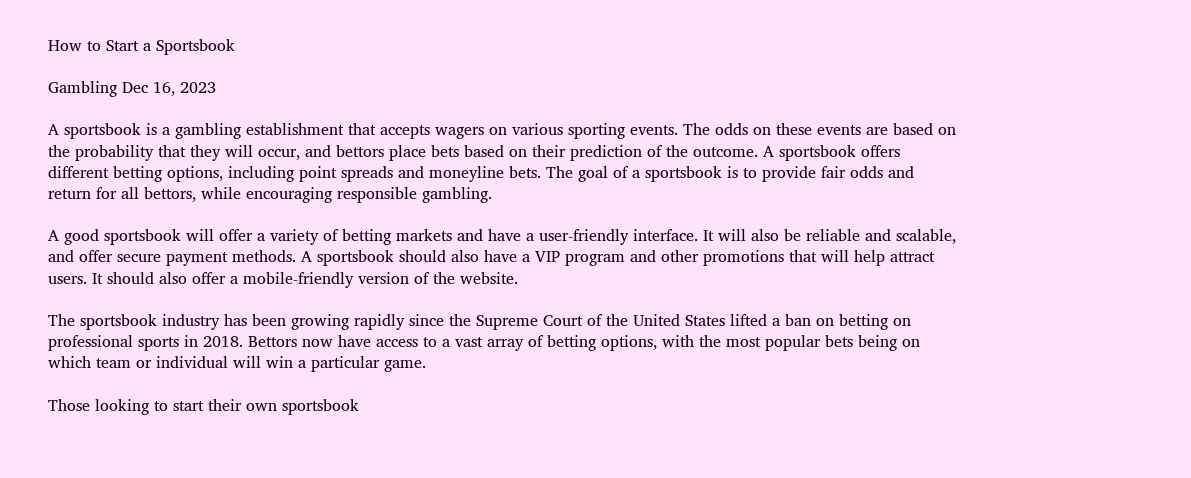How to Start a Sportsbook

Gambling Dec 16, 2023

A sportsbook is a gambling establishment that accepts wagers on various sporting events. The odds on these events are based on the probability that they will occur, and bettors place bets based on their prediction of the outcome. A sportsbook offers different betting options, including point spreads and moneyline bets. The goal of a sportsbook is to provide fair odds and return for all bettors, while encouraging responsible gambling.

A good sportsbook will offer a variety of betting markets and have a user-friendly interface. It will also be reliable and scalable, and offer secure payment methods. A sportsbook should also have a VIP program and other promotions that will help attract users. It should also offer a mobile-friendly version of the website.

The sportsbook industry has been growing rapidly since the Supreme Court of the United States lifted a ban on betting on professional sports in 2018. Bettors now have access to a vast array of betting options, with the most popular bets being on which team or individual will win a particular game.

Those looking to start their own sportsbook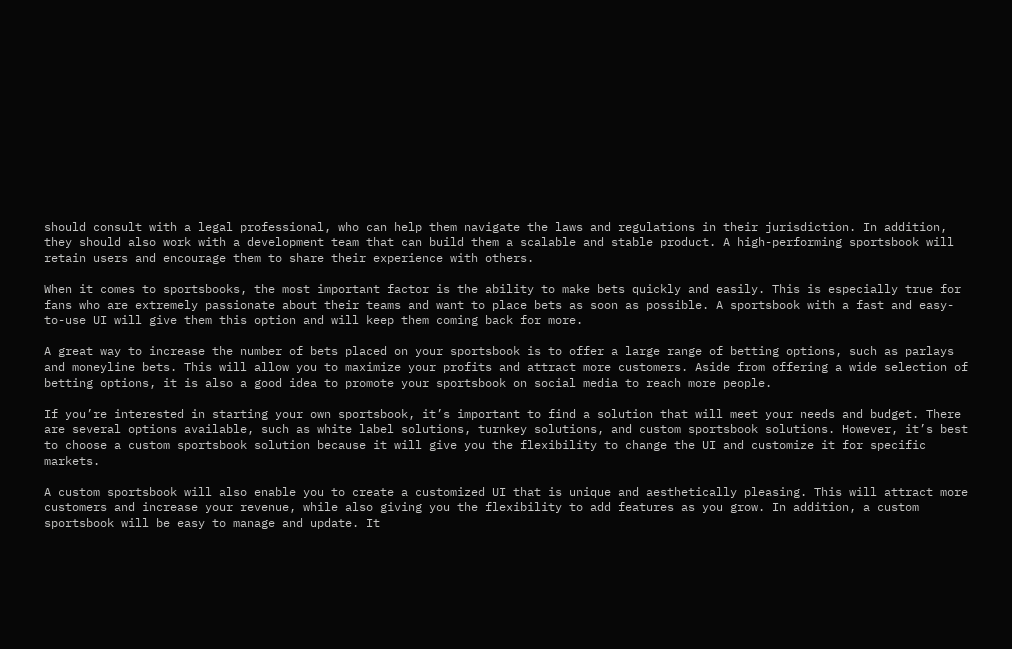should consult with a legal professional, who can help them navigate the laws and regulations in their jurisdiction. In addition, they should also work with a development team that can build them a scalable and stable product. A high-performing sportsbook will retain users and encourage them to share their experience with others.

When it comes to sportsbooks, the most important factor is the ability to make bets quickly and easily. This is especially true for fans who are extremely passionate about their teams and want to place bets as soon as possible. A sportsbook with a fast and easy-to-use UI will give them this option and will keep them coming back for more.

A great way to increase the number of bets placed on your sportsbook is to offer a large range of betting options, such as parlays and moneyline bets. This will allow you to maximize your profits and attract more customers. Aside from offering a wide selection of betting options, it is also a good idea to promote your sportsbook on social media to reach more people.

If you’re interested in starting your own sportsbook, it’s important to find a solution that will meet your needs and budget. There are several options available, such as white label solutions, turnkey solutions, and custom sportsbook solutions. However, it’s best to choose a custom sportsbook solution because it will give you the flexibility to change the UI and customize it for specific markets.

A custom sportsbook will also enable you to create a customized UI that is unique and aesthetically pleasing. This will attract more customers and increase your revenue, while also giving you the flexibility to add features as you grow. In addition, a custom sportsbook will be easy to manage and update. It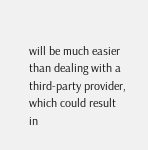will be much easier than dealing with a third-party provider, which could result in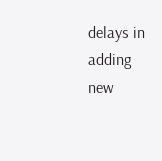delays in adding new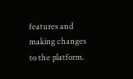features and making changes to the platform.